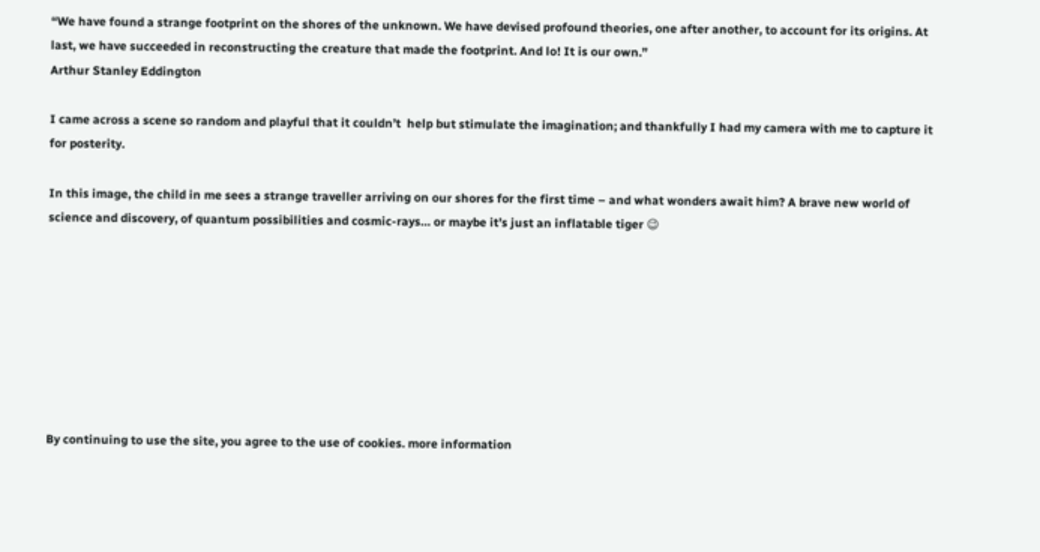“We have found a strange footprint on the shores of the unknown. We have devised profound theories, one after another, to account for its origins. At last, we have succeeded in reconstructing the creature that made the footprint. And lo! It is our own.”
Arthur Stanley Eddington

I came across a scene so random and playful that it couldn’t  help but stimulate the imagination; and thankfully I had my camera with me to capture it for posterity.

In this image, the child in me sees a strange traveller arriving on our shores for the first time – and what wonders await him? A brave new world of science and discovery, of quantum possibilities and cosmic-rays… or maybe it’s just an inflatable tiger 😉








By continuing to use the site, you agree to the use of cookies. more information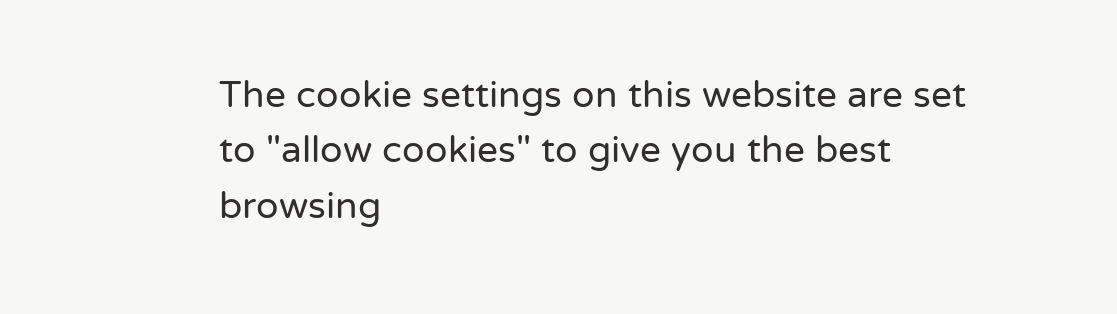The cookie settings on this website are set to "allow cookies" to give you the best browsing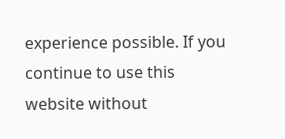experience possible. If you continue to use this website without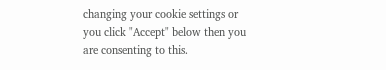changing your cookie settings or you click "Accept" below then you are consenting to this.